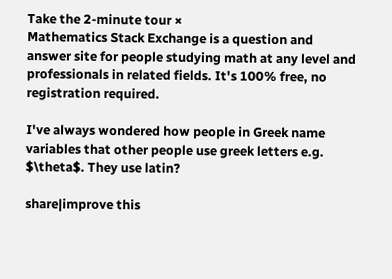Take the 2-minute tour ×
Mathematics Stack Exchange is a question and answer site for people studying math at any level and professionals in related fields. It's 100% free, no registration required.

I've always wondered how people in Greek name variables that other people use greek letters e.g. $\theta$. They use latin?

share|improve this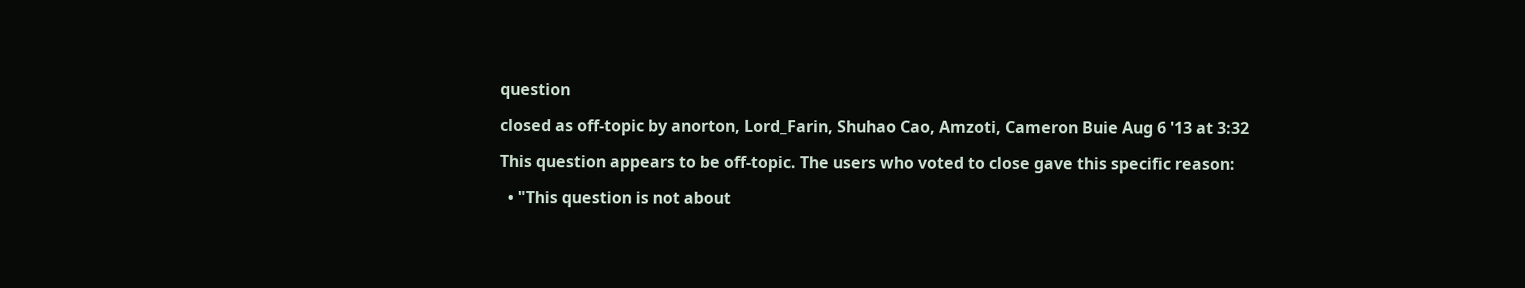question

closed as off-topic by anorton, Lord_Farin, Shuhao Cao, Amzoti, Cameron Buie Aug 6 '13 at 3:32

This question appears to be off-topic. The users who voted to close gave this specific reason:

  • "This question is not about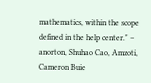mathematics, within the scope defined in the help center." – anorton, Shuhao Cao, Amzoti, Cameron Buie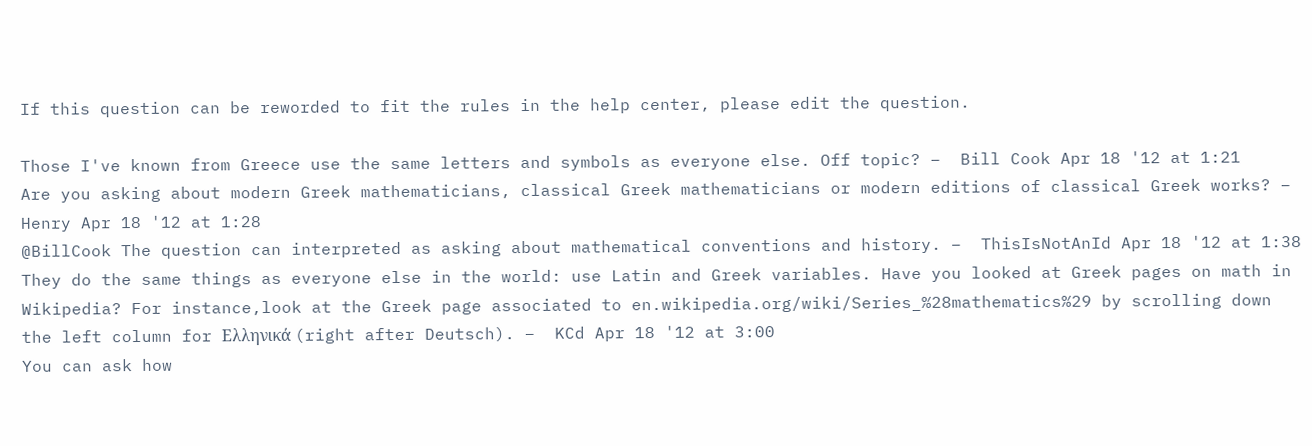If this question can be reworded to fit the rules in the help center, please edit the question.

Those I've known from Greece use the same letters and symbols as everyone else. Off topic? –  Bill Cook Apr 18 '12 at 1:21
Are you asking about modern Greek mathematicians, classical Greek mathematicians or modern editions of classical Greek works? –  Henry Apr 18 '12 at 1:28
@BillCook The question can interpreted as asking about mathematical conventions and history. –  ThisIsNotAnId Apr 18 '12 at 1:38
They do the same things as everyone else in the world: use Latin and Greek variables. Have you looked at Greek pages on math in Wikipedia? For instance,look at the Greek page associated to en.wikipedia.org/wiki/Series_%28mathematics%29 by scrolling down the left column for Ελληνικά (right after Deutsch). –  KCd Apr 18 '12 at 3:00
You can ask how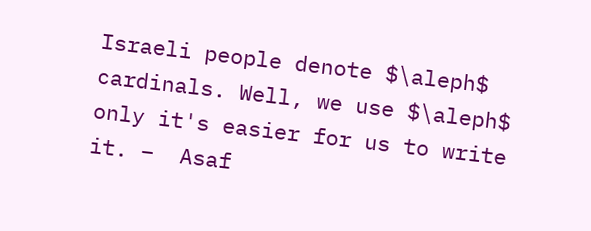Israeli people denote $\aleph$ cardinals. Well, we use $\aleph$ only it's easier for us to write it. –  Asaf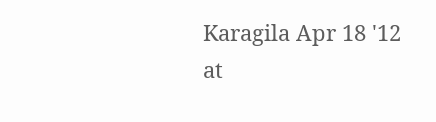Karagila Apr 18 '12 at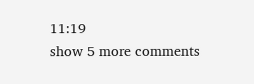11:19
show 5 more comments